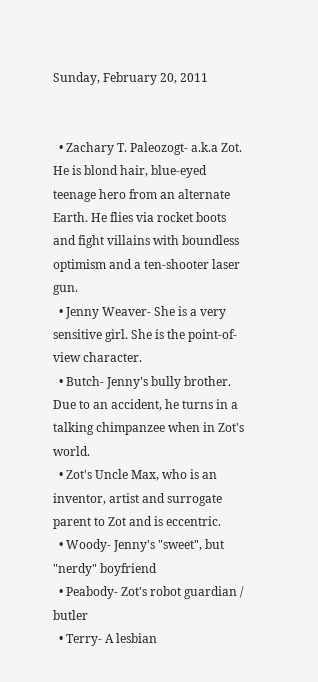Sunday, February 20, 2011


  • Zachary T. Paleozogt- a.k.a Zot. He is blond hair, blue-eyed teenage hero from an alternate Earth. He flies via rocket boots and fight villains with boundless optimism and a ten-shooter laser gun.
  • Jenny Weaver- She is a very sensitive girl. She is the point-of-view character.
  • Butch- Jenny's bully brother. Due to an accident, he turns in a talking chimpanzee when in Zot's world.
  • Zot's Uncle Max, who is an inventor, artist and surrogate parent to Zot and is eccentric.
  • Woody- Jenny's "sweet", but "nerdy" boyfriend
  • Peabody- Zot's robot guardian / butler
  • Terry- A lesbian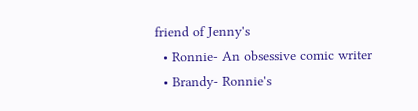friend of Jenny's
  • Ronnie- An obsessive comic writer
  • Brandy- Ronnie's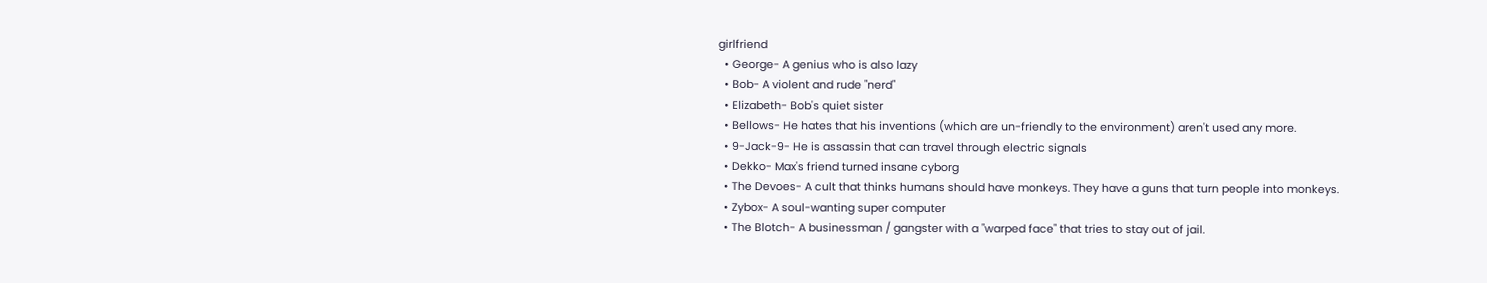girlfriend
  • George- A genius who is also lazy
  • Bob- A violent and rude "nerd"
  • Elizabeth- Bob's quiet sister
  • Bellows- He hates that his inventions (which are un-friendly to the environment) aren't used any more.
  • 9-Jack-9- He is assassin that can travel through electric signals
  • Dekko- Max's friend turned insane cyborg
  • The Devoes- A cult that thinks humans should have monkeys. They have a guns that turn people into monkeys.
  • Zybox- A soul-wanting super computer
  • The Blotch- A businessman / gangster with a "warped face" that tries to stay out of jail.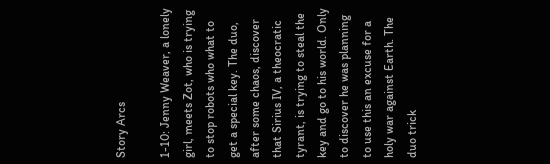Story Arcs

1-10: Jenny Weaver, a lonely girl, meets Zot, who is trying to stop robots who what to get a special key. The duo, after some chaos, discover that Sirius IV, a theocratic tyrant, is trying to steal the key and go to his world. Only to discover he was planning to use this an excuse for a holy war against Earth. The duo trick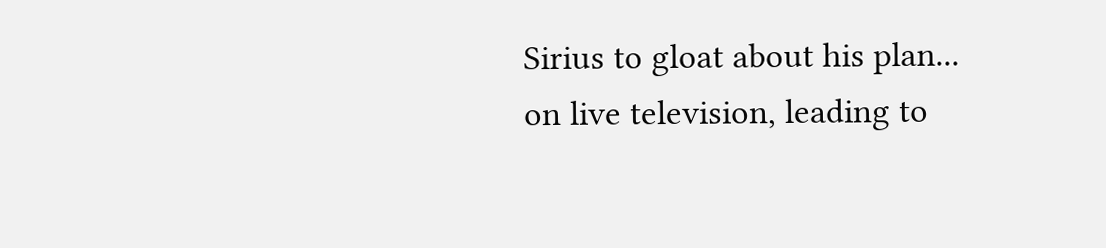Sirius to gloat about his plan... on live television, leading to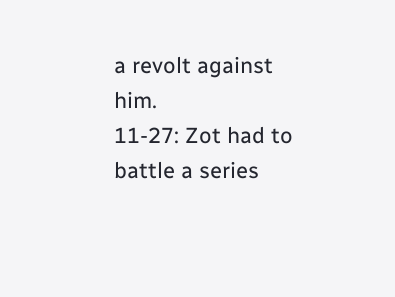a revolt against him.
11-27: Zot had to battle a series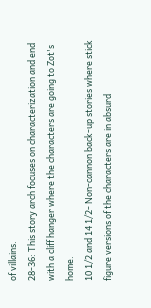of villains.
28-36: This story arch focuses on characterization and end with a cliff hanger where the characters are going to Zot's home.
10 1/2 and 14 1/2- Non-cannon back-up stories where stick figure versions of the characters are in absurd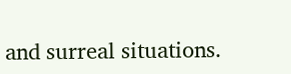and surreal situations.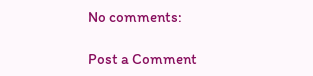No comments:

Post a Comment